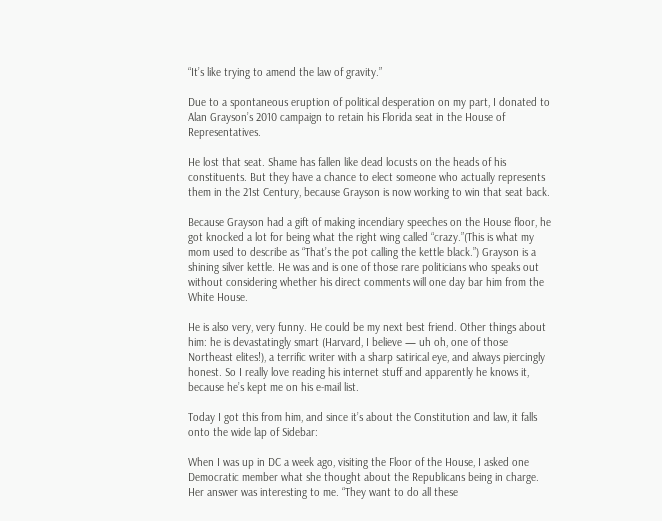“It’s like trying to amend the law of gravity.”

Due to a spontaneous eruption of political desperation on my part, I donated to Alan Grayson’s 2010 campaign to retain his Florida seat in the House of Representatives.

He lost that seat. Shame has fallen like dead locusts on the heads of his constituents. But they have a chance to elect someone who actually represents them in the 21st Century, because Grayson is now working to win that seat back.

Because Grayson had a gift of making incendiary speeches on the House floor, he got knocked a lot for being what the right wing called “crazy.”(This is what my mom used to describe as “That’s the pot calling the kettle black.”) Grayson is a shining silver kettle. He was and is one of those rare politicians who speaks out without considering whether his direct comments will one day bar him from the White House.

He is also very, very funny. He could be my next best friend. Other things about him: he is devastatingly smart (Harvard, I believe — uh oh, one of those Northeast elites!), a terrific writer with a sharp satirical eye, and always piercingly honest. So I really love reading his internet stuff and apparently he knows it, because he’s kept me on his e-mail list.

Today I got this from him, and since it’s about the Constitution and law, it falls onto the wide lap of Sidebar:

When I was up in DC a week ago, visiting the Floor of the House, I asked one Democratic member what she thought about the Republicans being in charge. Her answer was interesting to me. “They want to do all these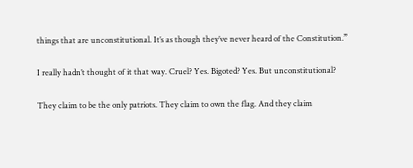things that are unconstitutional. It’s as though they’ve never heard of the Constitution.”

I really hadn’t thought of it that way. Cruel? Yes. Bigoted? Yes. But unconstitutional?

They claim to be the only patriots. They claim to own the flag. And they claim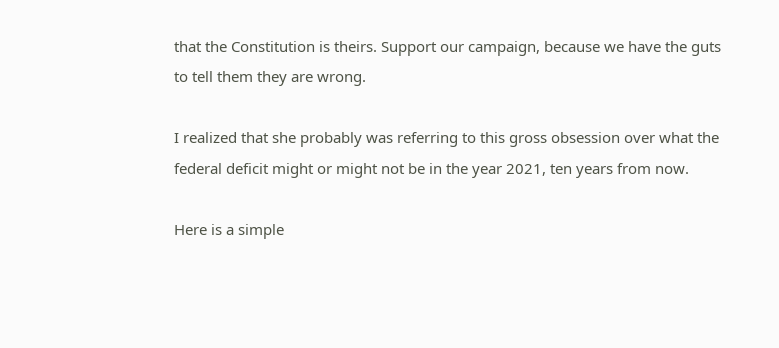that the Constitution is theirs. Support our campaign, because we have the guts to tell them they are wrong.

I realized that she probably was referring to this gross obsession over what the federal deficit might or might not be in the year 2021, ten years from now.

Here is a simple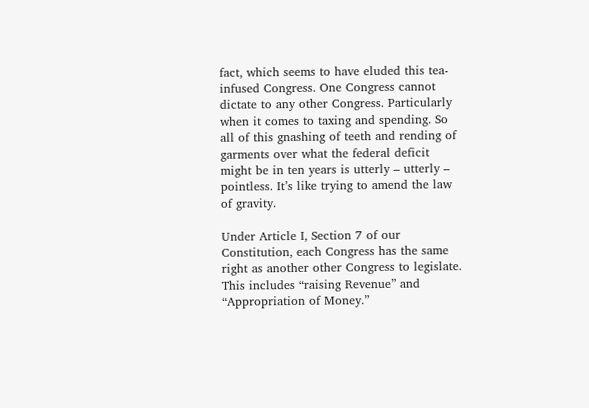fact, which seems to have eluded this tea-infused Congress. One Congress cannot dictate to any other Congress. Particularly when it comes to taxing and spending. So all of this gnashing of teeth and rending of garments over what the federal deficit might be in ten years is utterly – utterly – pointless. It’s like trying to amend the law of gravity.

Under Article I, Section 7 of our Constitution, each Congress has the same right as another other Congress to legislate. This includes “raising Revenue” and “Appropriation of Money.”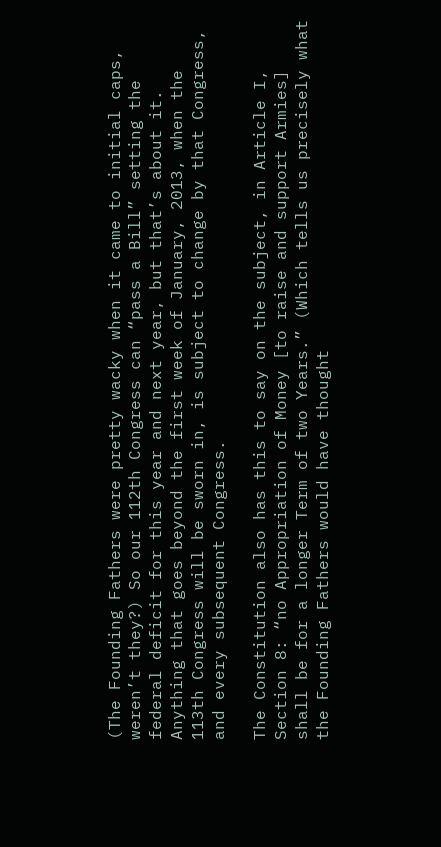(The Founding Fathers were pretty wacky when it came to initial caps, weren’t they?) So our 112th Congress can “pass a Bill” setting the federal deficit for this year and next year, but that’s about it. Anything that goes beyond the first week of January, 2013, when the 113th Congress will be sworn in, is subject to change by that Congress, and every subsequent Congress.

The Constitution also has this to say on the subject, in Article I, Section 8: “no Appropriation of Money [to raise and support Armies] shall be for a longer Term of two Years.” (Which tells us precisely what the Founding Fathers would have thought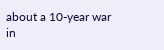about a 10-year war in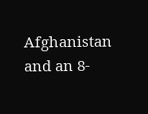Afghanistan and an 8-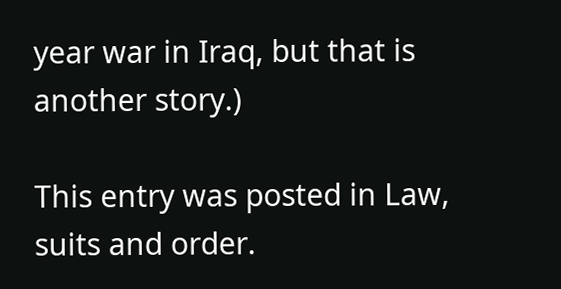year war in Iraq, but that is another story.)

This entry was posted in Law, suits and order.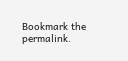Bookmark the permalink.